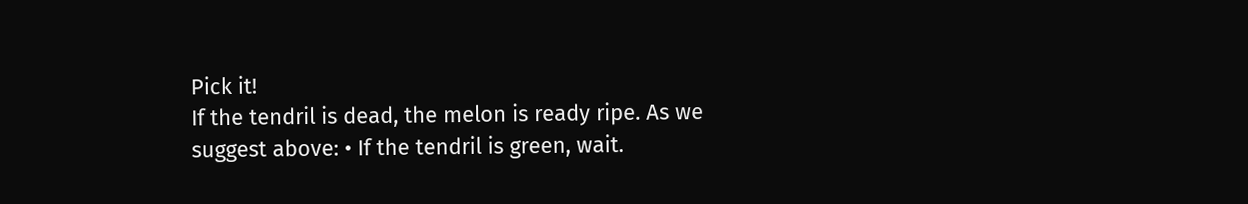Pick it!
If the tendril is dead, the melon is ready ripe. As we suggest above: • If the tendril is green, wait.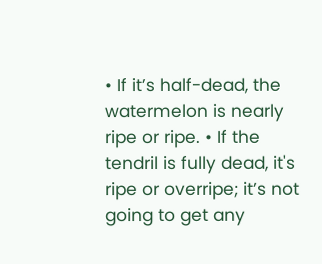• If it’s half-dead, the watermelon is nearly ripe or ripe. • If the tendril is fully dead, it's ripe or overripe; it’s not going to get any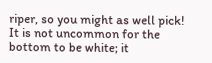riper, so you might as well pick! It is not uncommon for the bottom to be white; it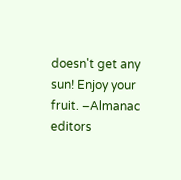doesn't get any sun! Enjoy your fruit. –Almanac editors